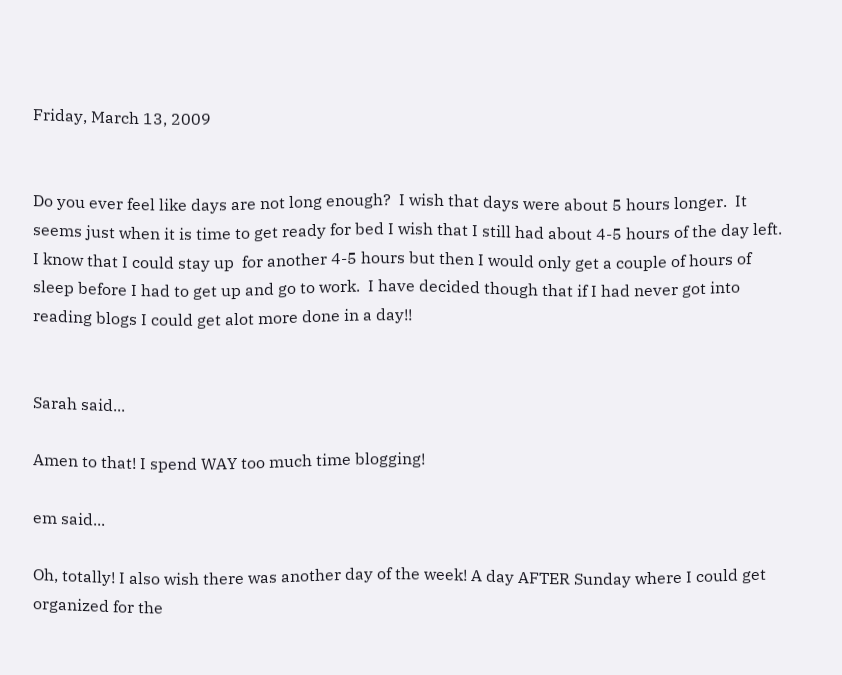Friday, March 13, 2009


Do you ever feel like days are not long enough?  I wish that days were about 5 hours longer.  It seems just when it is time to get ready for bed I wish that I still had about 4-5 hours of the day left.  I know that I could stay up  for another 4-5 hours but then I would only get a couple of hours of sleep before I had to get up and go to work.  I have decided though that if I had never got into reading blogs I could get alot more done in a day!!


Sarah said...

Amen to that! I spend WAY too much time blogging!

em said...

Oh, totally! I also wish there was another day of the week! A day AFTER Sunday where I could get organized for the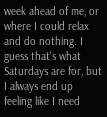week ahead of me, or where I could relax and do nothing. I guess that's what Saturdays are for, but I always end up feeling like I need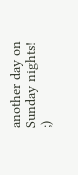another day on Sunday nights! ;)